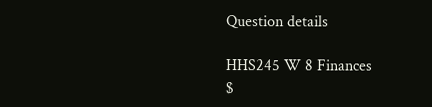Question details

HHS245 W 8 Finances
$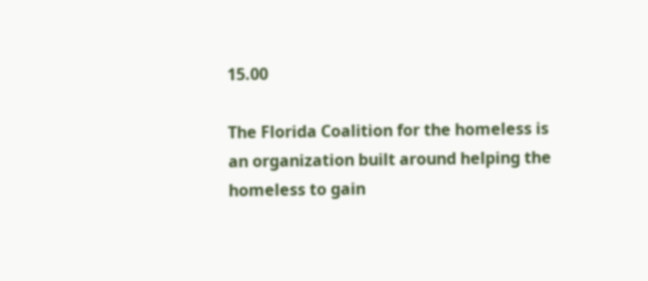15.00

The Florida Coalition for the homeless is an organization built around helping the homeless to gain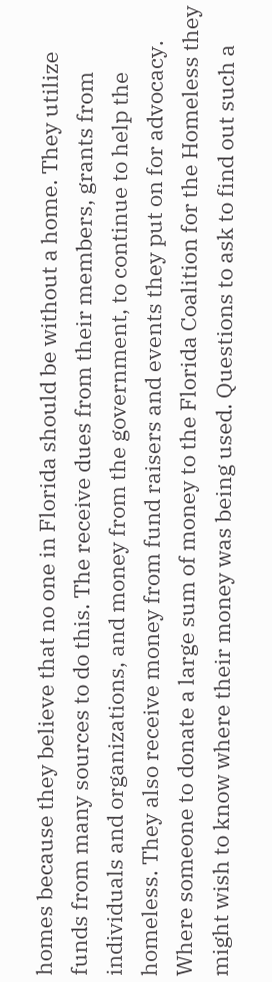homes because they believe that no one in Florida should be without a home. They utilize funds from many sources to do this. The receive dues from their members, grants from individuals and organizations, and money from the government, to continue to help the homeless. They also receive money from fund raisers and events they put on for advocacy. Where someone to donate a large sum of money to the Florida Coalition for the Homeless they might wish to know where their money was being used. Questions to ask to find out such a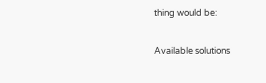thing would be:

Available solutions